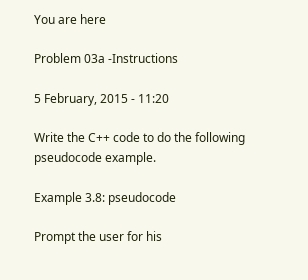You are here

Problem 03a -Instructions

5 February, 2015 - 11:20

Write the C++ code to do the following pseudocode example.

Example 3.8: pseudocode

Prompt the user for his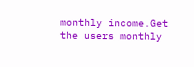monthly income.Get the users monthly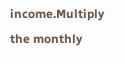income.Multiply the monthly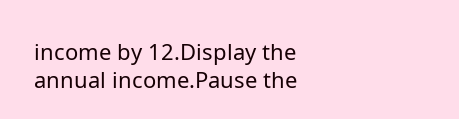income by 12.Display the annual income.Pause the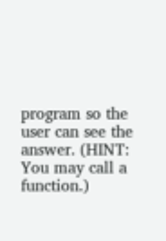program so the user can see the answer. (HINT: You may call a function.)